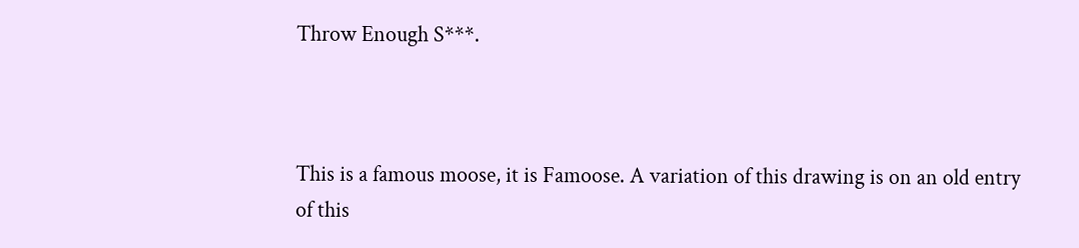Throw Enough S***.



This is a famous moose, it is Famoose. A variation of this drawing is on an old entry of this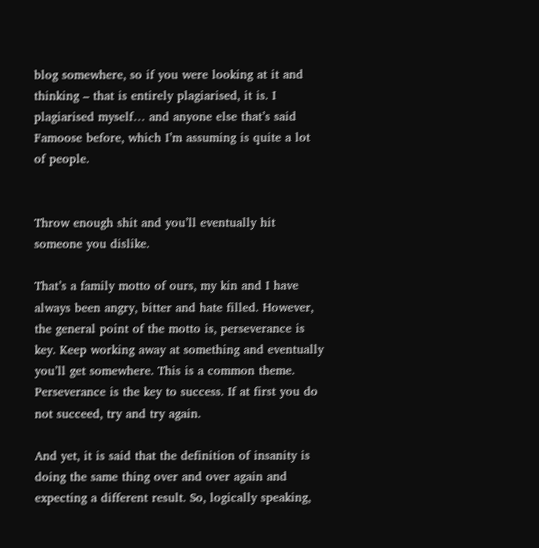blog somewhere, so if you were looking at it and thinking – that is entirely plagiarised, it is. I plagiarised myself… and anyone else that’s said Famoose before, which I’m assuming is quite a lot of people.


Throw enough shit and you’ll eventually hit someone you dislike.

That’s a family motto of ours, my kin and I have always been angry, bitter and hate filled. However, the general point of the motto is, perseverance is key. Keep working away at something and eventually you’ll get somewhere. This is a common theme. Perseverance is the key to success. If at first you do not succeed, try and try again.

And yet, it is said that the definition of insanity is doing the same thing over and over again and expecting a different result. So, logically speaking,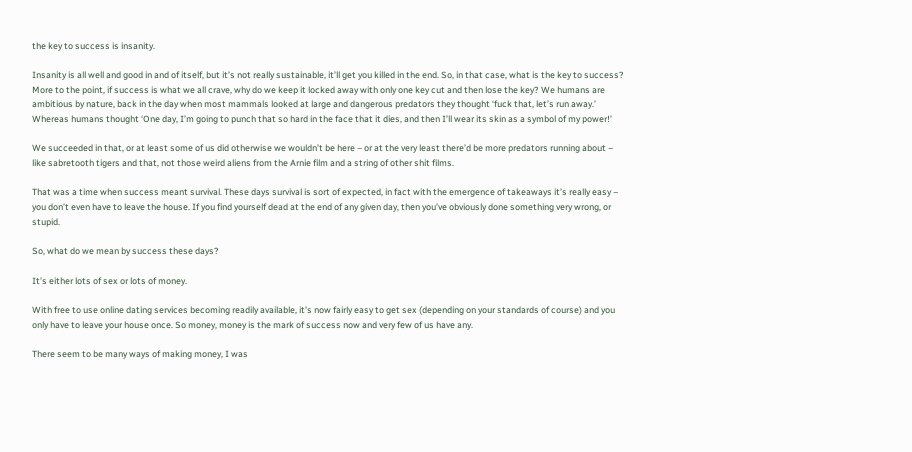the key to success is insanity.

Insanity is all well and good in and of itself, but it’s not really sustainable, it’ll get you killed in the end. So, in that case, what is the key to success? More to the point, if success is what we all crave, why do we keep it locked away with only one key cut and then lose the key? We humans are ambitious by nature, back in the day when most mammals looked at large and dangerous predators they thought ‘fuck that, let’s run away.’ Whereas humans thought ‘One day, I’m going to punch that so hard in the face that it dies, and then I’ll wear its skin as a symbol of my power!’

We succeeded in that, or at least some of us did otherwise we wouldn’t be here – or at the very least there’d be more predators running about – like sabretooth tigers and that, not those weird aliens from the Arnie film and a string of other shit films.

That was a time when success meant survival. These days survival is sort of expected, in fact with the emergence of takeaways it’s really easy – you don’t even have to leave the house. If you find yourself dead at the end of any given day, then you’ve obviously done something very wrong, or stupid.

So, what do we mean by success these days?

It’s either lots of sex or lots of money.

With free to use online dating services becoming readily available, it’s now fairly easy to get sex (depending on your standards of course) and you only have to leave your house once. So money, money is the mark of success now and very few of us have any.

There seem to be many ways of making money, I was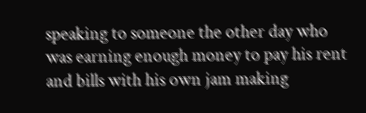speaking to someone the other day who was earning enough money to pay his rent and bills with his own jam making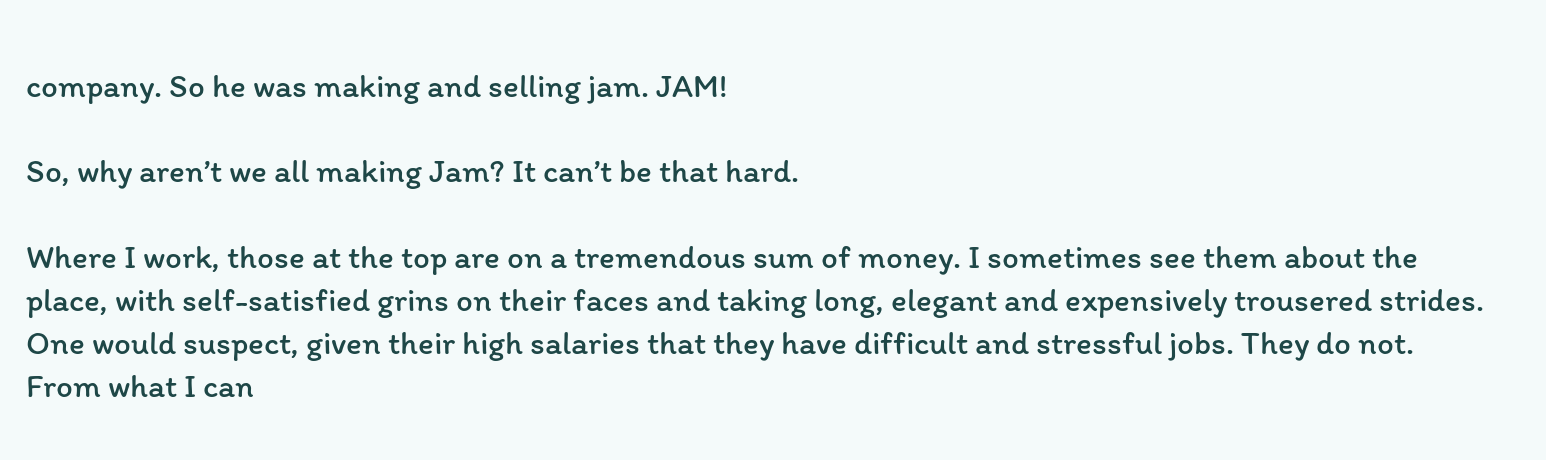company. So he was making and selling jam. JAM!

So, why aren’t we all making Jam? It can’t be that hard.

Where I work, those at the top are on a tremendous sum of money. I sometimes see them about the place, with self-satisfied grins on their faces and taking long, elegant and expensively trousered strides. One would suspect, given their high salaries that they have difficult and stressful jobs. They do not. From what I can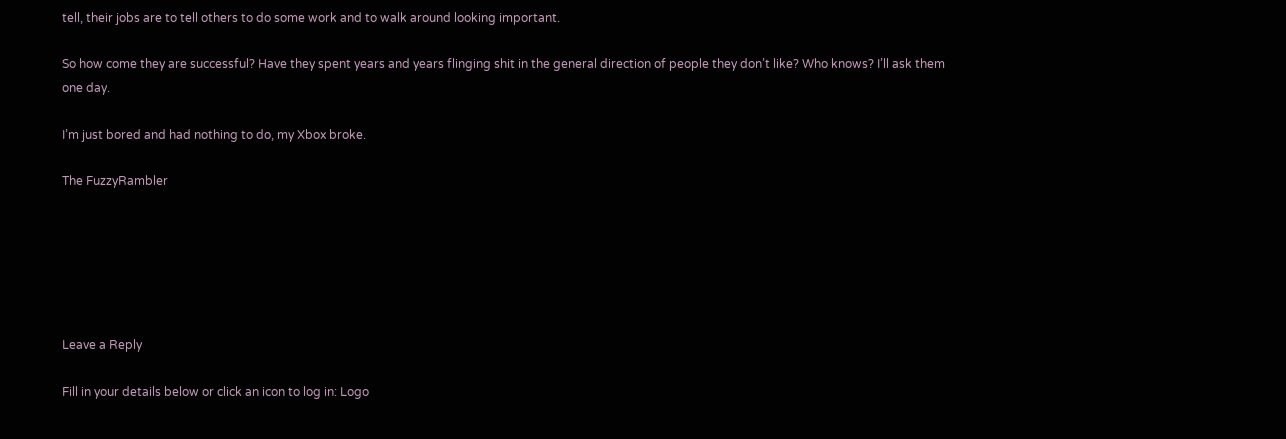tell, their jobs are to tell others to do some work and to walk around looking important.

So how come they are successful? Have they spent years and years flinging shit in the general direction of people they don’t like? Who knows? I’ll ask them one day.

I’m just bored and had nothing to do, my Xbox broke.

The FuzzyRambler






Leave a Reply

Fill in your details below or click an icon to log in: Logo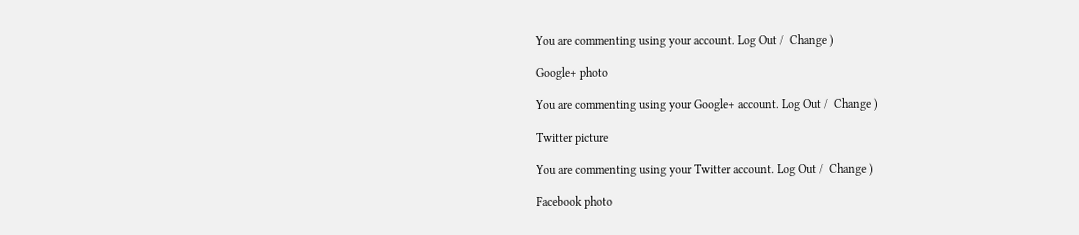You are commenting using your account. Log Out /  Change )

Google+ photo

You are commenting using your Google+ account. Log Out /  Change )

Twitter picture

You are commenting using your Twitter account. Log Out /  Change )

Facebook photo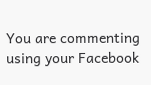You are commenting using your Facebook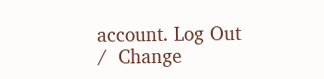account. Log Out /  Change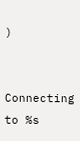)


Connecting to %s